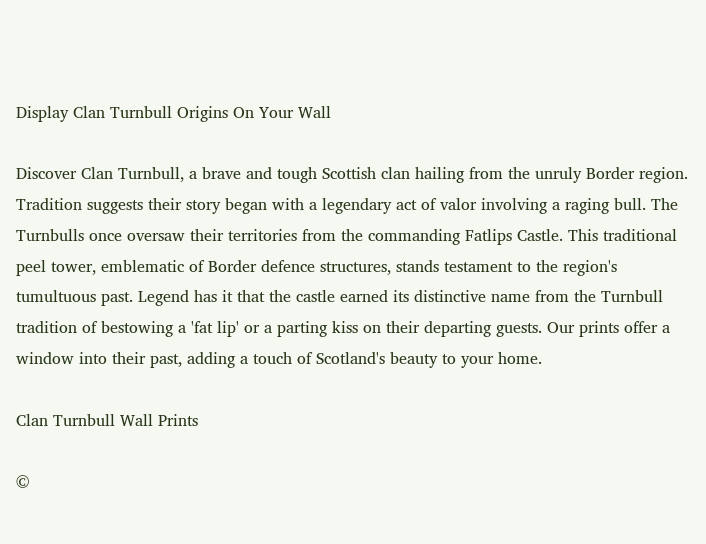Display Clan Turnbull Origins On Your Wall

Discover Clan Turnbull, a brave and tough Scottish clan hailing from the unruly Border region. Tradition suggests their story began with a legendary act of valor involving a raging bull. The Turnbulls once oversaw their territories from the commanding Fatlips Castle. This traditional peel tower, emblematic of Border defence structures, stands testament to the region's tumultuous past. Legend has it that the castle earned its distinctive name from the Turnbull tradition of bestowing a 'fat lip' or a parting kiss on their departing guests. Our prints offer a window into their past, adding a touch of Scotland's beauty to your home.

Clan Turnbull Wall Prints

©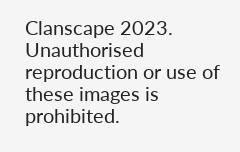Clanscape 2023. Unauthorised reproduction or use of these images is prohibited.